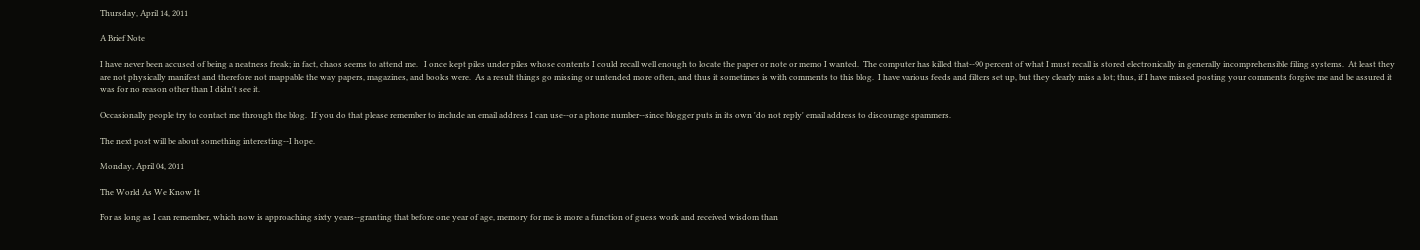Thursday, April 14, 2011

A Brief Note

I have never been accused of being a neatness freak; in fact, chaos seems to attend me.   I once kept piles under piles whose contents I could recall well enough to locate the paper or note or memo I wanted.  The computer has killed that--90 percent of what I must recall is stored electronically in generally incomprehensible filing systems.  At least they are not physically manifest and therefore not mappable the way papers, magazines, and books were.  As a result things go missing or untended more often, and thus it sometimes is with comments to this blog.  I have various feeds and filters set up, but they clearly miss a lot; thus, if I have missed posting your comments forgive me and be assured it was for no reason other than I didn't see it.

Occasionally people try to contact me through the blog.  If you do that please remember to include an email address I can use--or a phone number--since blogger puts in its own 'do not reply' email address to discourage spammers.

The next post will be about something interesting--I hope.

Monday, April 04, 2011

The World As We Know It

For as long as I can remember, which now is approaching sixty years--granting that before one year of age, memory for me is more a function of guess work and received wisdom than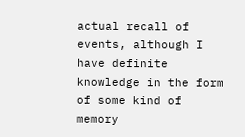actual recall of events, although I have definite knowledge in the form of some kind of memory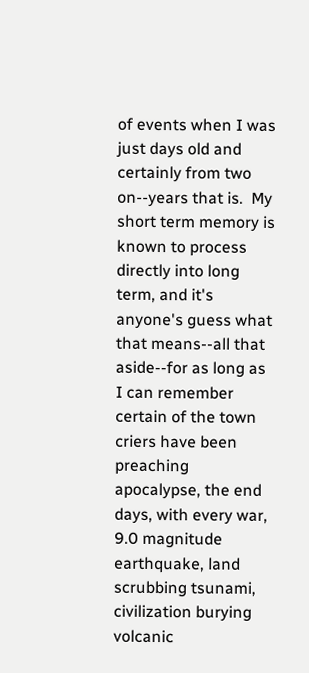of events when I was just days old and certainly from two on--years that is.  My short term memory is known to process directly into long term, and it's anyone's guess what that means--all that aside--for as long as I can remember certain of the town criers have been preaching apocalypse, the end days, with every war, 9.0 magnitude earthquake, land scrubbing tsunami, civilization burying volcanic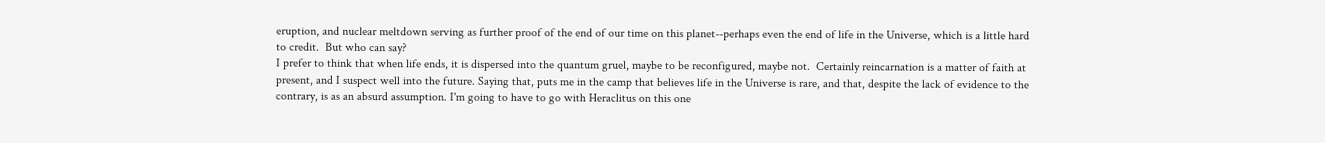eruption, and nuclear meltdown serving as further proof of the end of our time on this planet--perhaps even the end of life in the Universe, which is a little hard to credit.  But who can say?
I prefer to think that when life ends, it is dispersed into the quantum gruel, maybe to be reconfigured, maybe not.  Certainly reincarnation is a matter of faith at present, and I suspect well into the future. Saying that, puts me in the camp that believes life in the Universe is rare, and that, despite the lack of evidence to the contrary, is as an absurd assumption. I'm going to have to go with Heraclitus on this one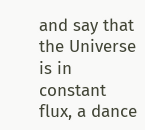and say that the Universe is in constant flux, a dance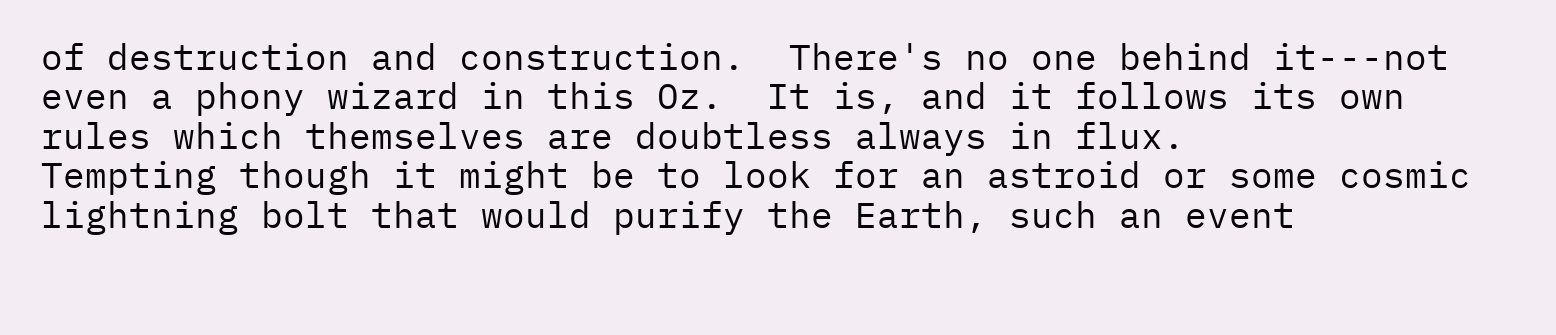of destruction and construction.  There's no one behind it---not even a phony wizard in this Oz.  It is, and it follows its own rules which themselves are doubtless always in flux.
Tempting though it might be to look for an astroid or some cosmic lightning bolt that would purify the Earth, such an event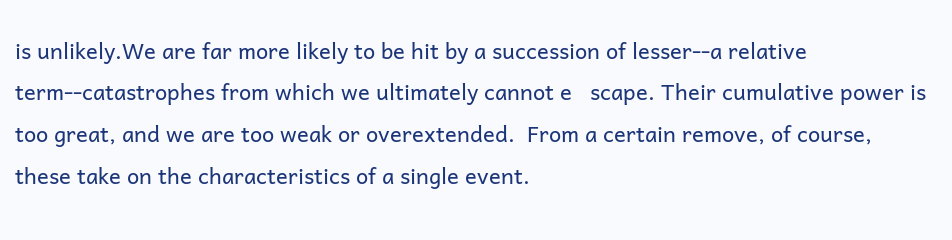is unlikely.We are far more likely to be hit by a succession of lesser--a relative term--catastrophes from which we ultimately cannot e   scape. Their cumulative power is too great, and we are too weak or overextended.  From a certain remove, of course, these take on the characteristics of a single event.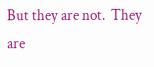But they are not.  They are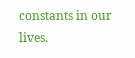constants in our lives.